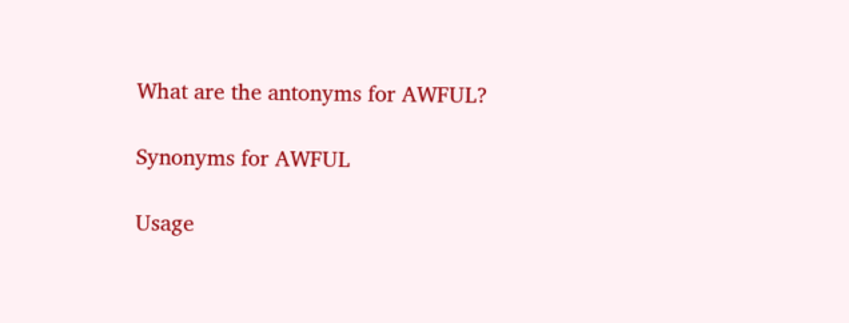What are the antonyms for AWFUL?

Synonyms for AWFUL

Usage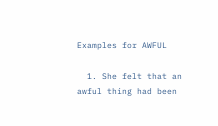Examples for AWFUL

  1. She felt that an awful thing had been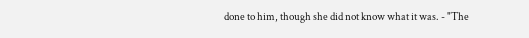done to him, though she did not know what it was. - "The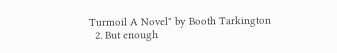Turmoil A Novel" by Booth Tarkington
  2. But enough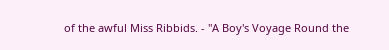of the awful Miss Ribbids. - "A Boy's Voyage Round the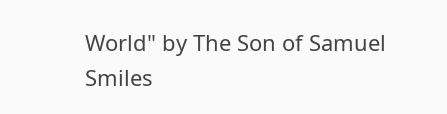World" by The Son of Samuel Smiles